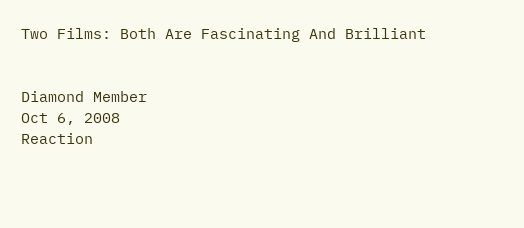Two Films: Both Are Fascinating And Brilliant


Diamond Member
Oct 6, 2008
Reaction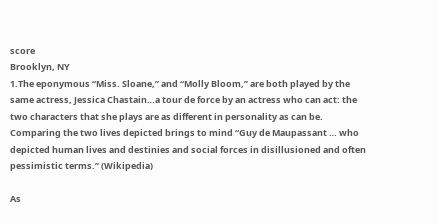score
Brooklyn, NY
1.The eponymous “Miss. Sloane,” and “Molly Bloom,” are both played by the same actress, Jessica Chastain…a tour de force by an actress who can act: the two characters that she plays are as different in personality as can be. Comparing the two lives depicted brings to mind “Guy de Maupassant … who depicted human lives and destinies and social forces in disillusioned and often pessimistic terms.” (Wikipedia)

As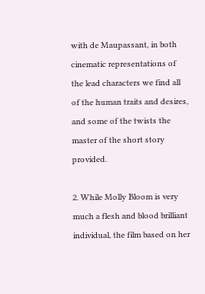with de Maupassant, in both cinematic representations of the lead characters we find all of the human traits and desires, and some of the twists the master of the short story provided.

2. While Molly Bloom is very much a flesh and blood brilliant individual, the film based on her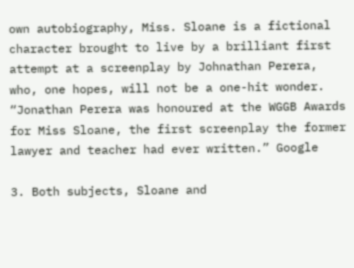own autobiography, Miss. Sloane is a fictional character brought to live by a brilliant first attempt at a screenplay by Johnathan Perera, who, one hopes, will not be a one-hit wonder.
“Jonathan Perera was honoured at the WGGB Awards for Miss Sloane, the first screenplay the former lawyer and teacher had ever written.” Google

3. Both subjects, Sloane and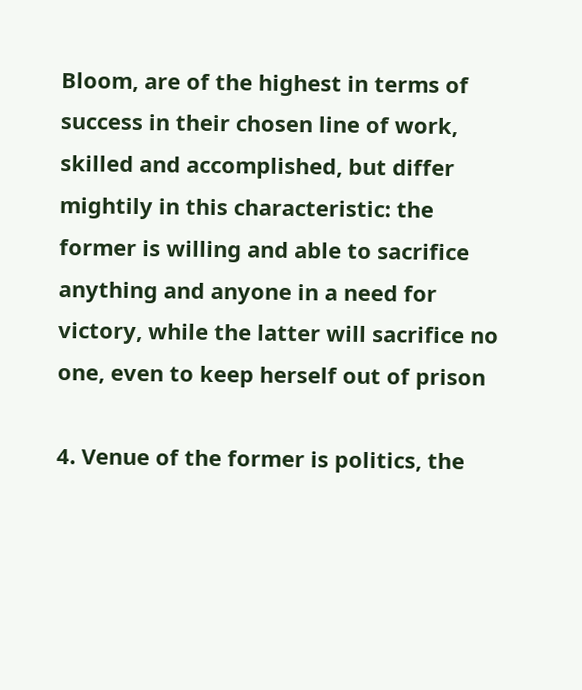Bloom, are of the highest in terms of success in their chosen line of work, skilled and accomplished, but differ mightily in this characteristic: the former is willing and able to sacrifice anything and anyone in a need for victory, while the latter will sacrifice no one, even to keep herself out of prison

4. Venue of the former is politics, the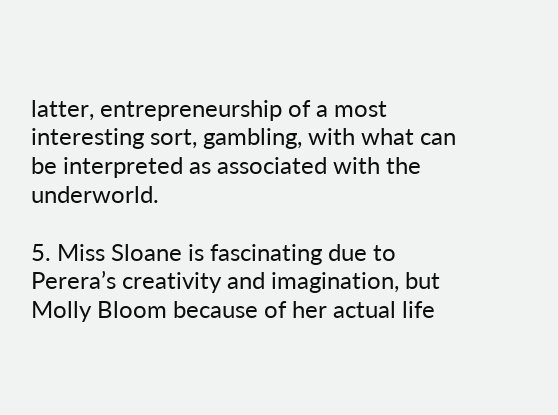latter, entrepreneurship of a most interesting sort, gambling, with what can be interpreted as associated with the underworld.

5. Miss Sloane is fascinating due to Perera’s creativity and imagination, but Molly Bloom because of her actual life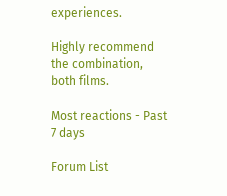experiences.

Highly recommend the combination, both films.

Most reactions - Past 7 days

Forum List